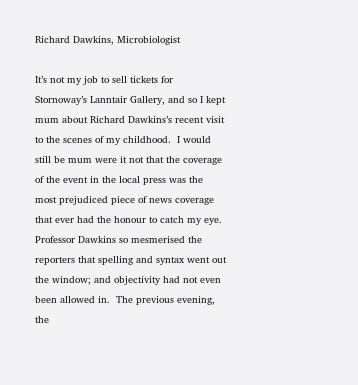Richard Dawkins, Microbiologist

It’s not my job to sell tickets for Stornoway’s Lanntair Gallery, and so I kept mum about Richard Dawkins’s recent visit to the scenes of my childhood.  I would still be mum were it not that the coverage of the event in the local press was the most prejudiced piece of news coverage that ever had the honour to catch my eye.  Professor Dawkins so mesmerised the reporters that spelling and syntax went out the window; and objectivity had not even been allowed in.  The previous evening, the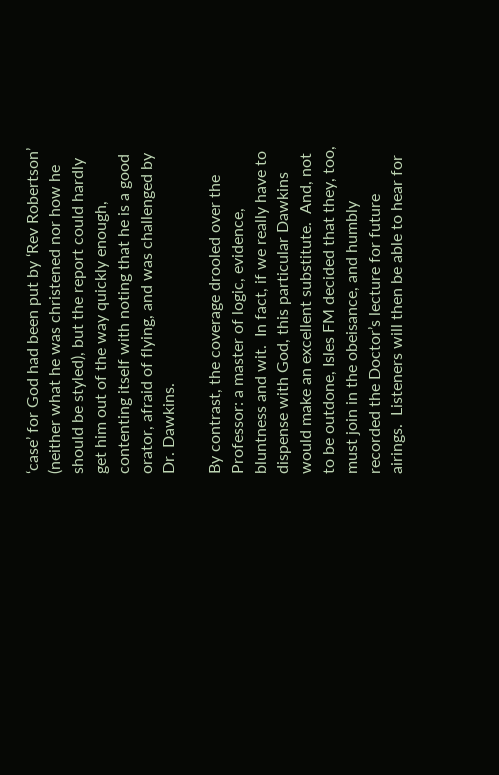‘case’ for God had been put by ‘Rev Robertson’ (neither what he was christened nor how he should be styled), but the report could hardly get him out of the way quickly enough, contenting itself with noting that he is a good orator, afraid of flying, and was challenged by Dr. Dawkins.

By contrast, the coverage drooled over the Professor: a master of logic, evidence, bluntness and wit.  In fact, if we really have to dispense with God, this particular Dawkins would make an excellent substitute.  And, not to be outdone, Isles FM decided that they, too, must join in the obeisance, and humbly recorded the Doctor’s lecture for future airings.  Listeners will then be able to hear for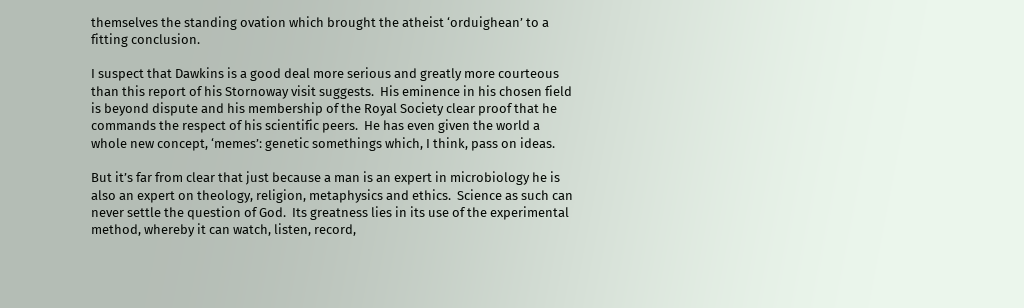themselves the standing ovation which brought the atheist ‘orduighean’ to a fitting conclusion.

I suspect that Dawkins is a good deal more serious and greatly more courteous than this report of his Stornoway visit suggests.  His eminence in his chosen field is beyond dispute and his membership of the Royal Society clear proof that he commands the respect of his scientific peers.  He has even given the world a whole new concept, ‘memes’: genetic somethings which, I think, pass on ideas.

But it’s far from clear that just because a man is an expert in microbiology he is also an expert on theology, religion, metaphysics and ethics.  Science as such can never settle the question of God.  Its greatness lies in its use of the experimental method, whereby it can watch, listen, record,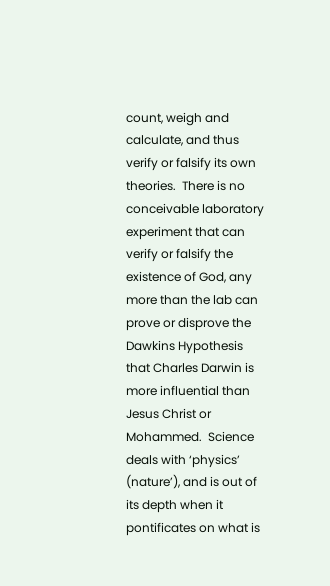count, weigh and calculate, and thus verify or falsify its own theories.  There is no conceivable laboratory experiment that can verify or falsify the existence of God, any more than the lab can prove or disprove the Dawkins Hypothesis that Charles Darwin is more influential than Jesus Christ or Mohammed.  Science deals with ‘physics’ (nature’), and is out of its depth when it pontificates on what is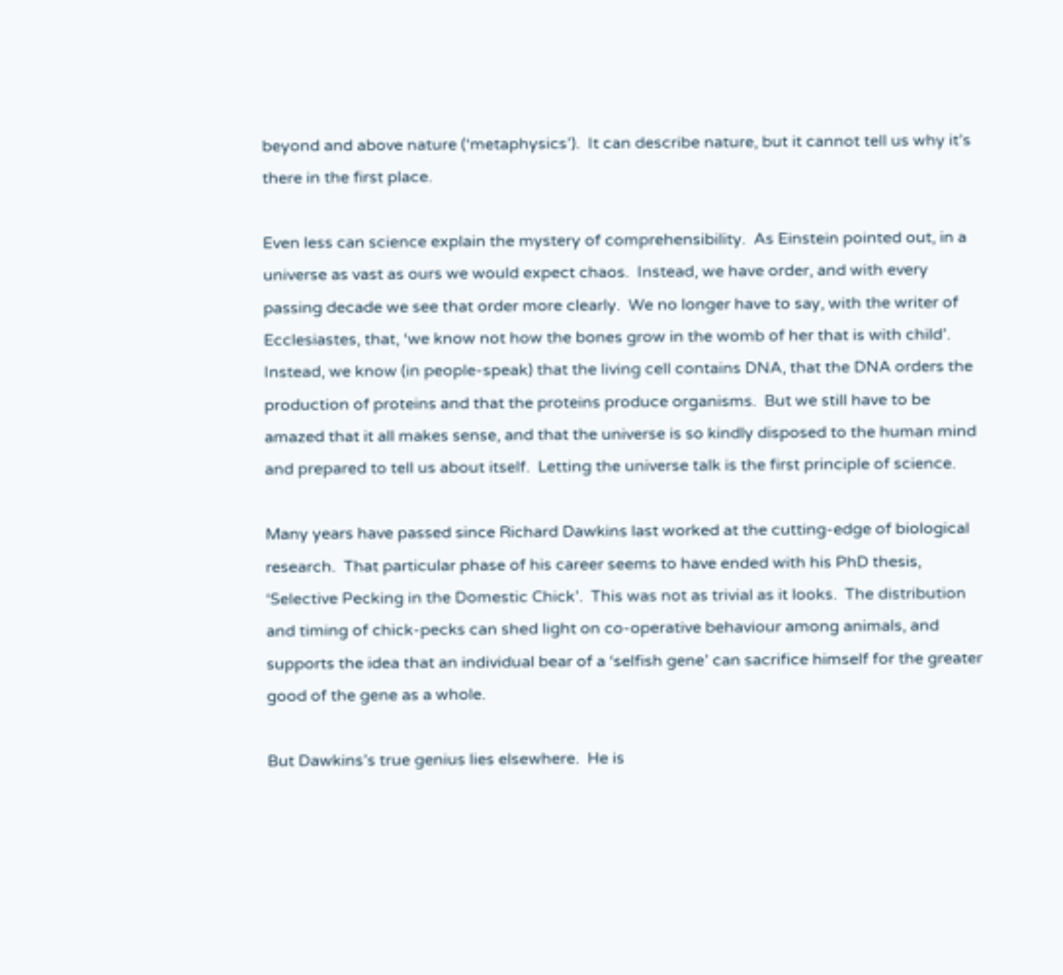beyond and above nature (‘metaphysics’).  It can describe nature, but it cannot tell us why it’s there in the first place.

Even less can science explain the mystery of comprehensibility.  As Einstein pointed out, in a universe as vast as ours we would expect chaos.  Instead, we have order, and with every passing decade we see that order more clearly.  We no longer have to say, with the writer of Ecclesiastes, that, ‘we know not how the bones grow in the womb of her that is with child’.  Instead, we know (in people-speak) that the living cell contains DNA, that the DNA orders the production of proteins and that the proteins produce organisms.  But we still have to be amazed that it all makes sense, and that the universe is so kindly disposed to the human mind and prepared to tell us about itself.  Letting the universe talk is the first principle of science.

Many years have passed since Richard Dawkins last worked at the cutting-edge of biological research.  That particular phase of his career seems to have ended with his PhD thesis, ‘Selective Pecking in the Domestic Chick’.  This was not as trivial as it looks.  The distribution and timing of chick-pecks can shed light on co-operative behaviour among animals, and supports the idea that an individual bear of a ‘selfish gene’ can sacrifice himself for the greater good of the gene as a whole.

But Dawkins’s true genius lies elsewhere.  He is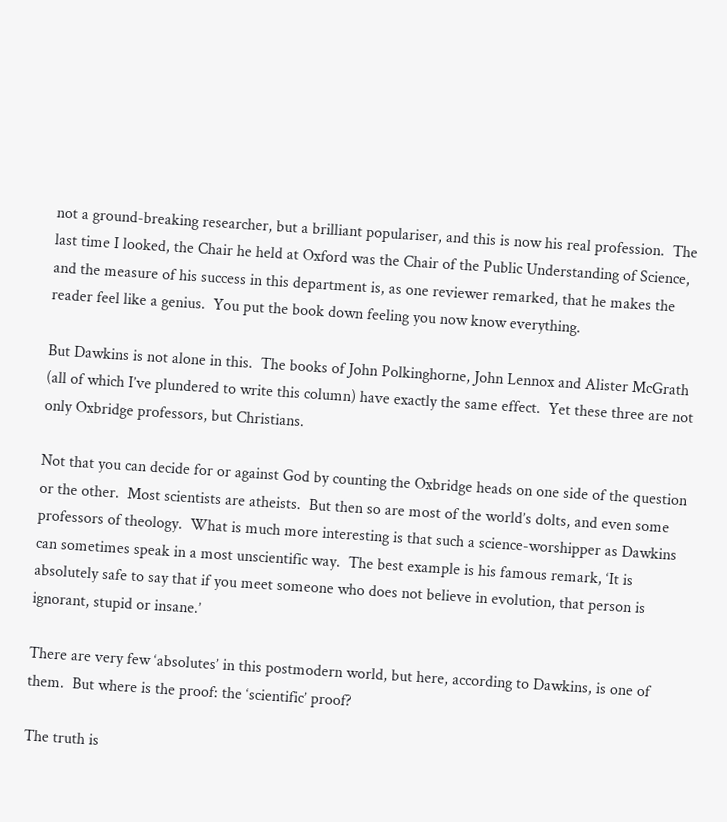not a ground-breaking researcher, but a brilliant populariser, and this is now his real profession.  The last time I looked, the Chair he held at Oxford was the Chair of the Public Understanding of Science, and the measure of his success in this department is, as one reviewer remarked, that he makes the reader feel like a genius.  You put the book down feeling you now know everything.

But Dawkins is not alone in this.  The books of John Polkinghorne, John Lennox and Alister McGrath (all of which I’ve plundered to write this column) have exactly the same effect.  Yet these three are not only Oxbridge professors, but Christians.

Not that you can decide for or against God by counting the Oxbridge heads on one side of the question or the other.  Most scientists are atheists.  But then so are most of the world’s dolts, and even some professors of theology.  What is much more interesting is that such a science-worshipper as Dawkins can sometimes speak in a most unscientific way.  The best example is his famous remark, ‘It is absolutely safe to say that if you meet someone who does not believe in evolution, that person is ignorant, stupid or insane.’

There are very few ‘absolutes’ in this postmodern world, but here, according to Dawkins, is one of them.  But where is the proof: the ‘scientific’ proof?

The truth is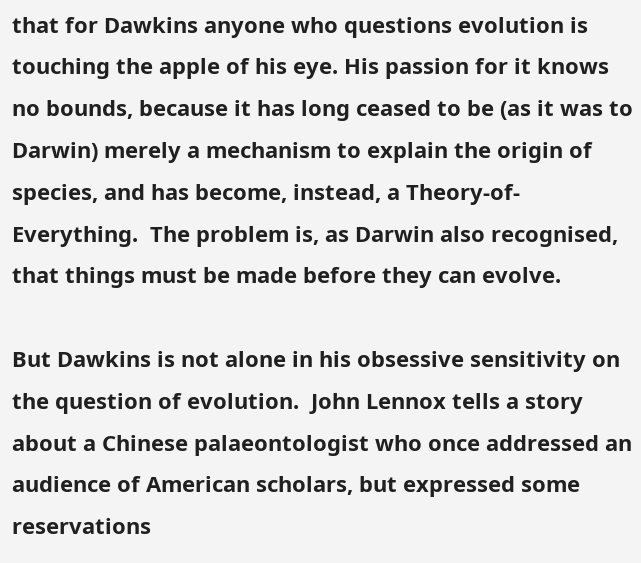that for Dawkins anyone who questions evolution is touching the apple of his eye. His passion for it knows no bounds, because it has long ceased to be (as it was to Darwin) merely a mechanism to explain the origin of species, and has become, instead, a Theory-of-Everything.  The problem is, as Darwin also recognised, that things must be made before they can evolve.

But Dawkins is not alone in his obsessive sensitivity on the question of evolution.  John Lennox tells a story about a Chinese palaeontologist who once addressed an audience of American scholars, but expressed some reservations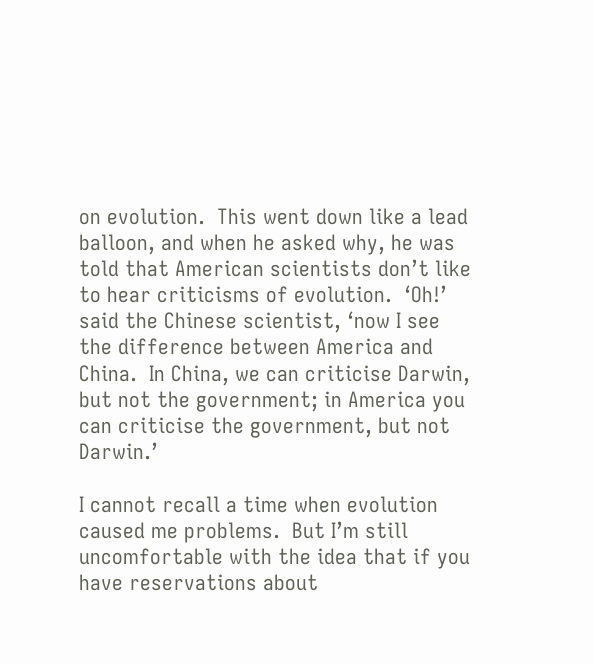on evolution.  This went down like a lead balloon, and when he asked why, he was told that American scientists don’t like to hear criticisms of evolution.  ‘Oh!’ said the Chinese scientist, ‘now I see the difference between America and China.  In China, we can criticise Darwin, but not the government; in America you can criticise the government, but not Darwin.’

I cannot recall a time when evolution caused me problems.  But I’m still uncomfortable with the idea that if you have reservations about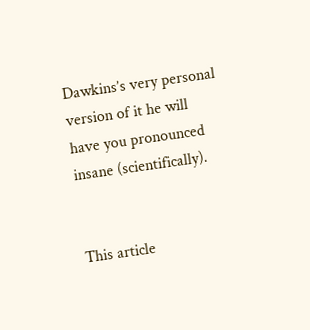Dawkins’s very personal version of it he will have you pronounced insane (scientifically).


This article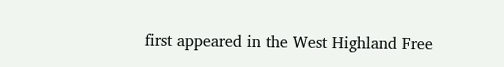first appeared in the West Highland Free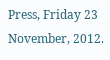Press, Friday 23 November, 2012.